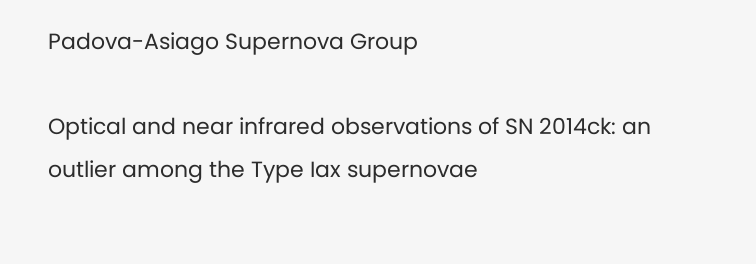Padova-Asiago Supernova Group

Optical and near infrared observations of SN 2014ck: an outlier among the Type Iax supernovae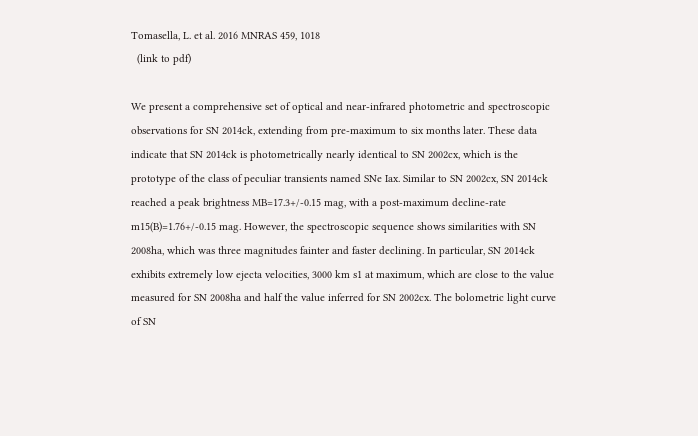Tomasella, L. et al. 2016 MNRAS 459, 1018
  (link to pdf)

We present a comprehensive set of optical and near-infrared photometric and spectroscopic observations for SN 2014ck, extending from pre-maximum to six months later. These data indicate that SN 2014ck is photometrically nearly identical to SN 2002cx, which is the prototype of the class of peculiar transients named SNe Iax. Similar to SN 2002cx, SN 2014ck reached a peak brightness MB=17.3+/-0.15 mag, with a post-maximum decline-rate m15(B)=1.76+/-0.15 mag. However, the spectroscopic sequence shows similarities with SN 2008ha, which was three magnitudes fainter and faster declining. In particular, SN 2014ck exhibits extremely low ejecta velocities, 3000 km s1 at maximum, which are close to the value measured for SN 2008ha and half the value inferred for SN 2002cx. The bolometric light curve of SN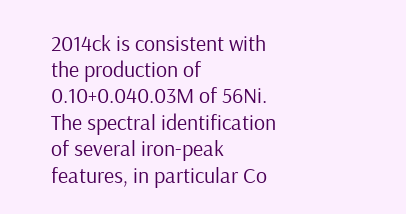2014ck is consistent with the production of 0.10+0.040.03M of 56Ni. The spectral identification of several iron-peak features, in particular Co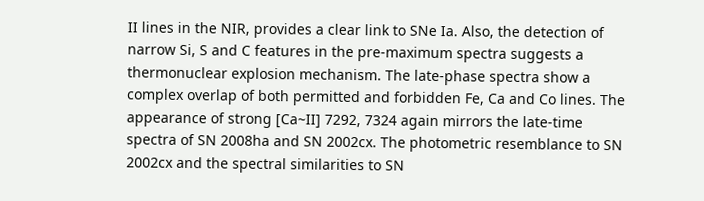II lines in the NIR, provides a clear link to SNe Ia. Also, the detection of narrow Si, S and C features in the pre-maximum spectra suggests a thermonuclear explosion mechanism. The late-phase spectra show a complex overlap of both permitted and forbidden Fe, Ca and Co lines. The appearance of strong [Ca~II] 7292, 7324 again mirrors the late-time spectra of SN 2008ha and SN 2002cx. The photometric resemblance to SN 2002cx and the spectral similarities to SN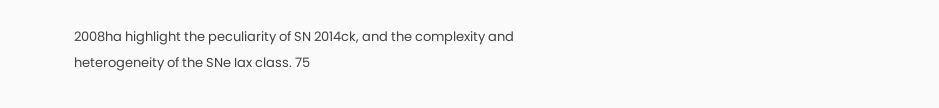2008ha highlight the peculiarity of SN 2014ck, and the complexity and heterogeneity of the SNe Iax class. 75